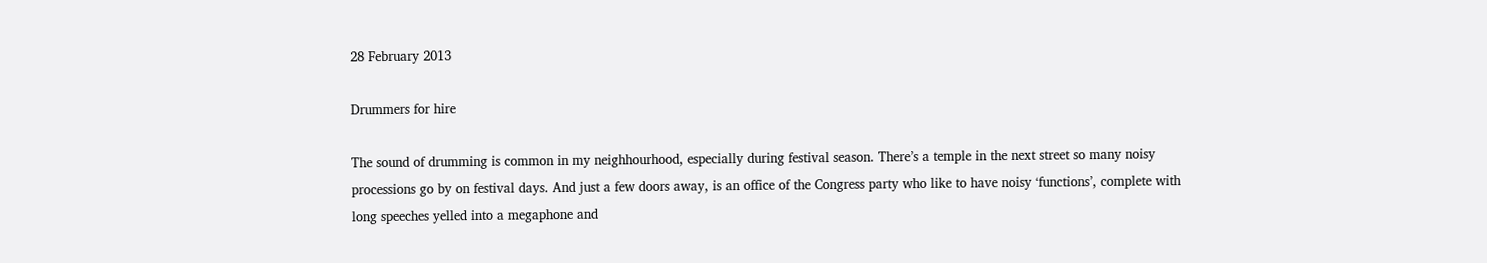28 February 2013

Drummers for hire

The sound of drumming is common in my neighhourhood, especially during festival season. There’s a temple in the next street so many noisy processions go by on festival days. And just a few doors away, is an office of the Congress party who like to have noisy ‘functions’, complete with long speeches yelled into a megaphone and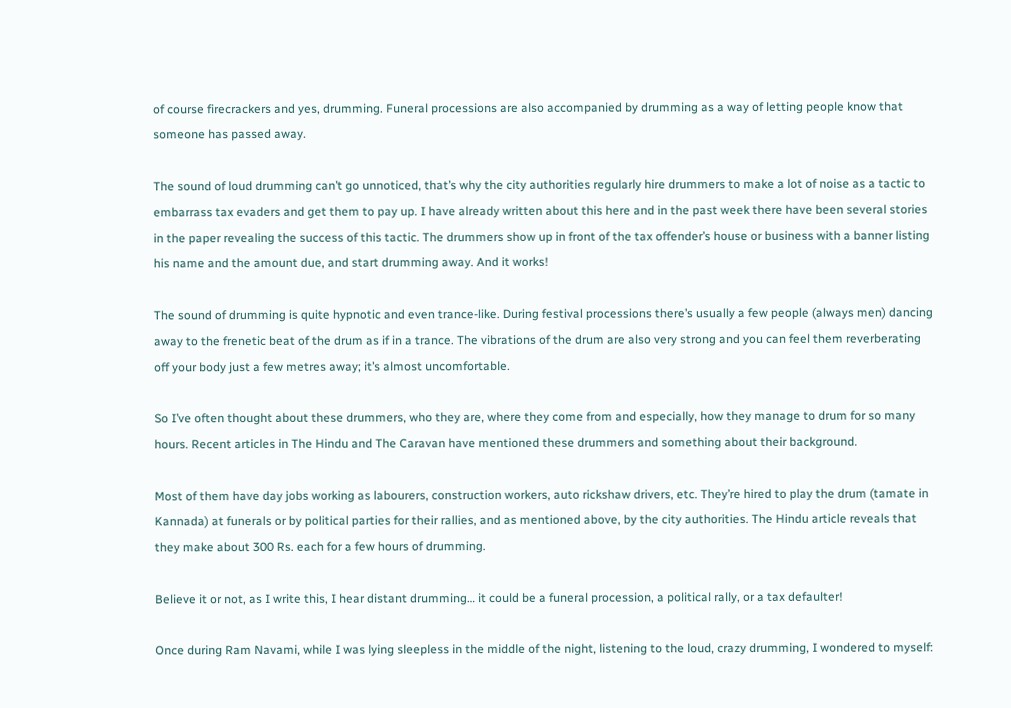of course firecrackers and yes, drumming. Funeral processions are also accompanied by drumming as a way of letting people know that someone has passed away.

The sound of loud drumming can’t go unnoticed, that’s why the city authorities regularly hire drummers to make a lot of noise as a tactic to embarrass tax evaders and get them to pay up. I have already written about this here and in the past week there have been several stories in the paper revealing the success of this tactic. The drummers show up in front of the tax offender’s house or business with a banner listing his name and the amount due, and start drumming away. And it works!

The sound of drumming is quite hypnotic and even trance-like. During festival processions there’s usually a few people (always men) dancing away to the frenetic beat of the drum as if in a trance. The vibrations of the drum are also very strong and you can feel them reverberating off your body just a few metres away; it’s almost uncomfortable.

So I’ve often thought about these drummers, who they are, where they come from and especially, how they manage to drum for so many hours. Recent articles in The Hindu and The Caravan have mentioned these drummers and something about their background.

Most of them have day jobs working as labourers, construction workers, auto rickshaw drivers, etc. They’re hired to play the drum (tamate in Kannada) at funerals or by political parties for their rallies, and as mentioned above, by the city authorities. The Hindu article reveals that they make about 300 Rs. each for a few hours of drumming.

Believe it or not, as I write this, I hear distant drumming… it could be a funeral procession, a political rally, or a tax defaulter!

Once during Ram Navami, while I was lying sleepless in the middle of the night, listening to the loud, crazy drumming, I wondered to myself: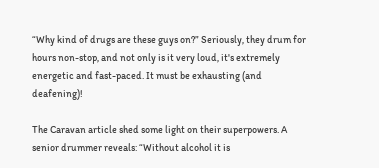“Why kind of drugs are these guys on?” Seriously, they drum for hours non-stop, and not only is it very loud, it's extremely energetic and fast-paced. It must be exhausting (and deafening)!

The Caravan article shed some light on their superpowers. A senior drummer reveals: “Without alcohol it is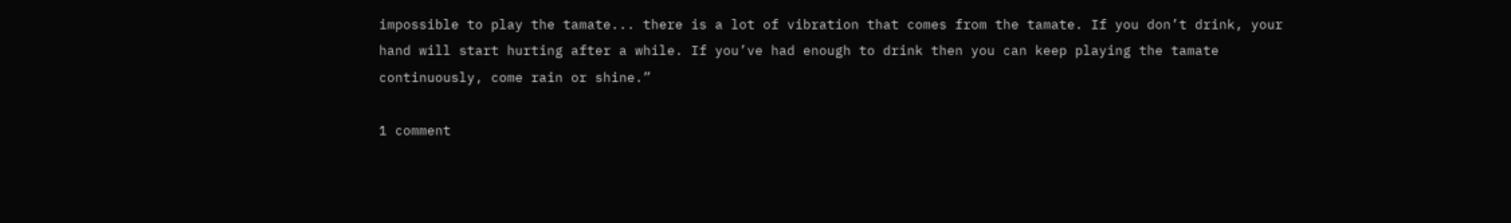impossible to play the tamate... there is a lot of vibration that comes from the tamate. If you don’t drink, your hand will start hurting after a while. If you’ve had enough to drink then you can keep playing the tamate continuously, come rain or shine.”

1 comment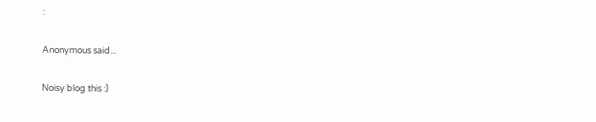:

Anonymous said...

Noisy blog this :)